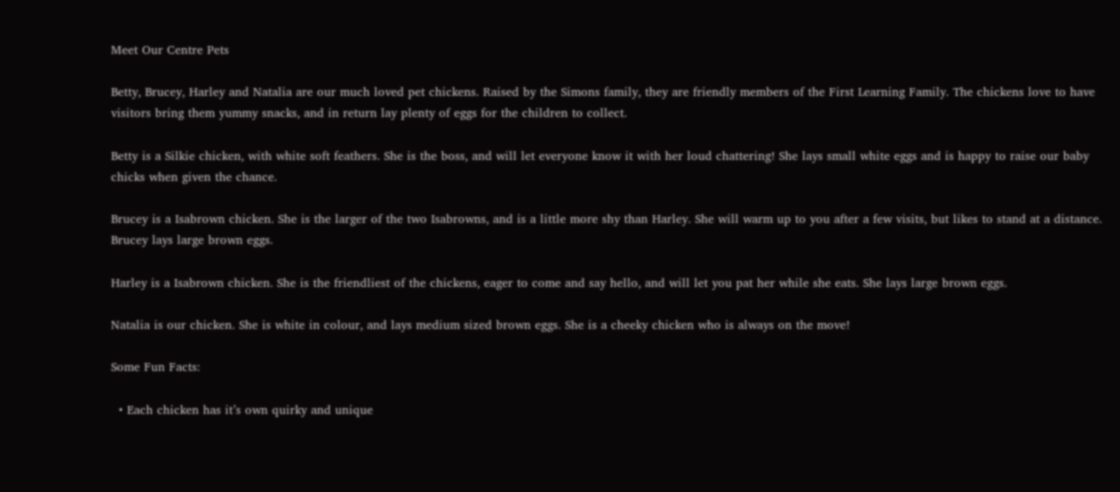Meet Our Centre Pets

Betty, Brucey, Harley and Natalia are our much loved pet chickens. Raised by the Simons family, they are friendly members of the First Learning Family. The chickens love to have visitors bring them yummy snacks, and in return lay plenty of eggs for the children to collect.

Betty is a Silkie chicken, with white soft feathers. She is the boss, and will let everyone know it with her loud chattering! She lays small white eggs and is happy to raise our baby chicks when given the chance.

Brucey is a Isabrown chicken. She is the larger of the two Isabrowns, and is a little more shy than Harley. She will warm up to you after a few visits, but likes to stand at a distance. Brucey lays large brown eggs.

Harley is a Isabrown chicken. She is the friendliest of the chickens, eager to come and say hello, and will let you pat her while she eats. She lays large brown eggs.

Natalia is our chicken. She is white in colour, and lays medium sized brown eggs. She is a cheeky chicken who is always on the move!

Some Fun Facts:

  • Each chicken has it’s own quirky and unique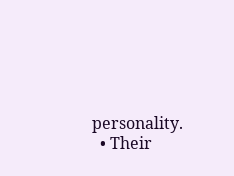personality.
  • Their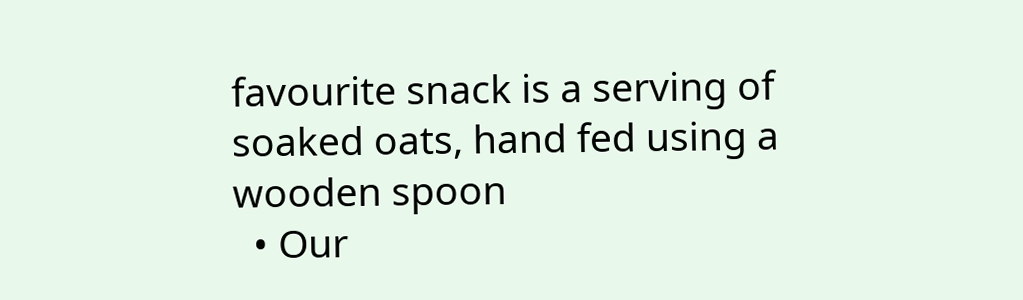favourite snack is a serving of soaked oats, hand fed using a wooden spoon
  • Our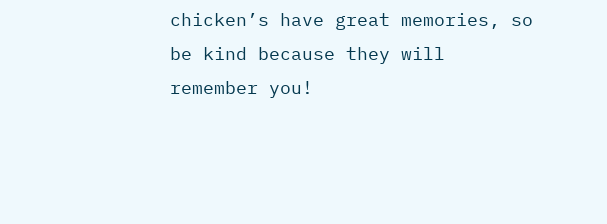chicken’s have great memories, so be kind because they will remember you!